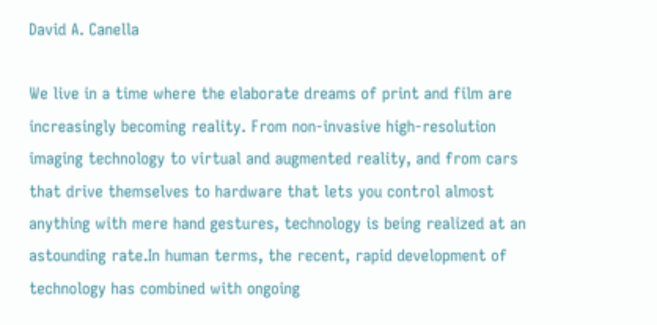David A. Canella

We live in a time where the elaborate dreams of print and film are increasingly becoming reality. From non-invasive high-resolution imaging technology to virtual and augmented reality, and from cars that drive themselves to hardware that lets you control almost anything with mere hand gestures, technology is being realized at an astounding rate.In human terms, the recent, rapid development of technology has combined with ongoing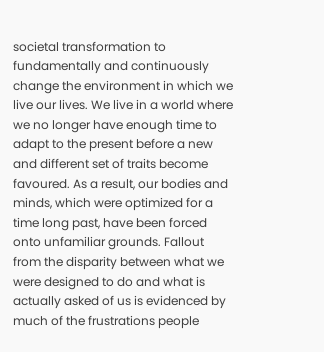societal transformation to fundamentally and continuously change the environment in which we live our lives. We live in a world where we no longer have enough time to adapt to the present before a new and different set of traits become favoured. As a result, our bodies and minds, which were optimized for a time long past, have been forced onto unfamiliar grounds. Fallout from the disparity between what we were designed to do and what is actually asked of us is evidenced by much of the frustrations people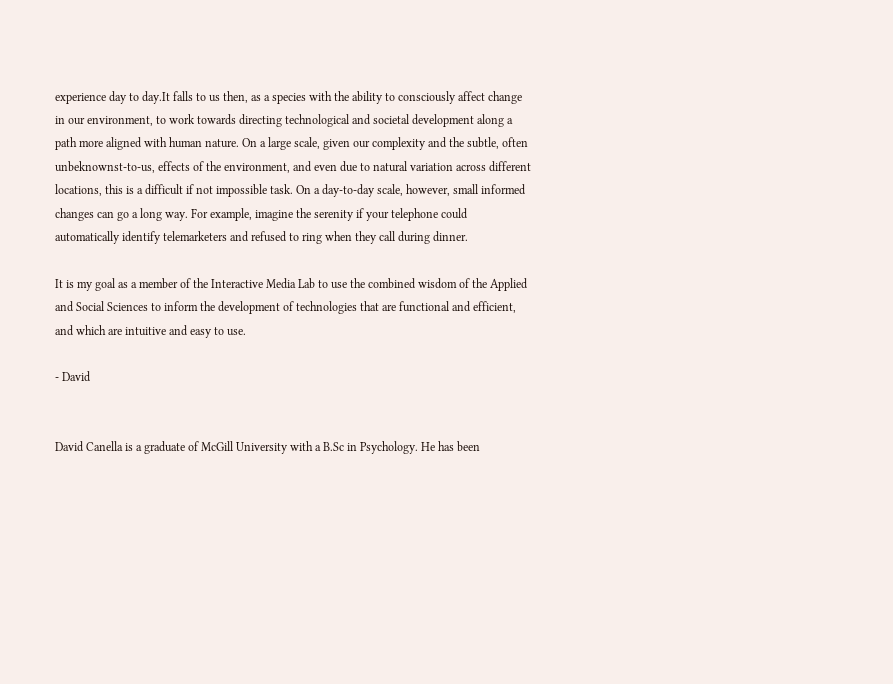experience day to day.It falls to us then, as a species with the ability to consciously affect change in our environment, to work towards directing technological and societal development along a path more aligned with human nature. On a large scale, given our complexity and the subtle, often unbeknownst-to-us, effects of the environment, and even due to natural variation across different locations, this is a difficult if not impossible task. On a day-to-day scale, however, small informed changes can go a long way. For example, imagine the serenity if your telephone could automatically identify telemarketers and refused to ring when they call during dinner.

It is my goal as a member of the Interactive Media Lab to use the combined wisdom of the Applied and Social Sciences to inform the development of technologies that are functional and efficient, and which are intuitive and easy to use.

- David


David Canella is a graduate of McGill University with a B.Sc in Psychology. He has been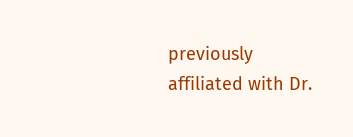previously affiliated with Dr.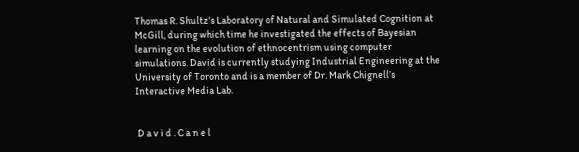Thomas R. Shultz’s Laboratory of Natural and Simulated Cognition at McGill, during which time he investigated the effects of Bayesian learning on the evolution of ethnocentrism using computer simulations. David is currently studying Industrial Engineering at the University of Toronto and is a member of Dr. Mark Chignell’s Interactive Media Lab.


 D a v i d . C a n e l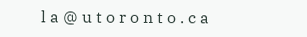l a @ u t o r o n t o . c a